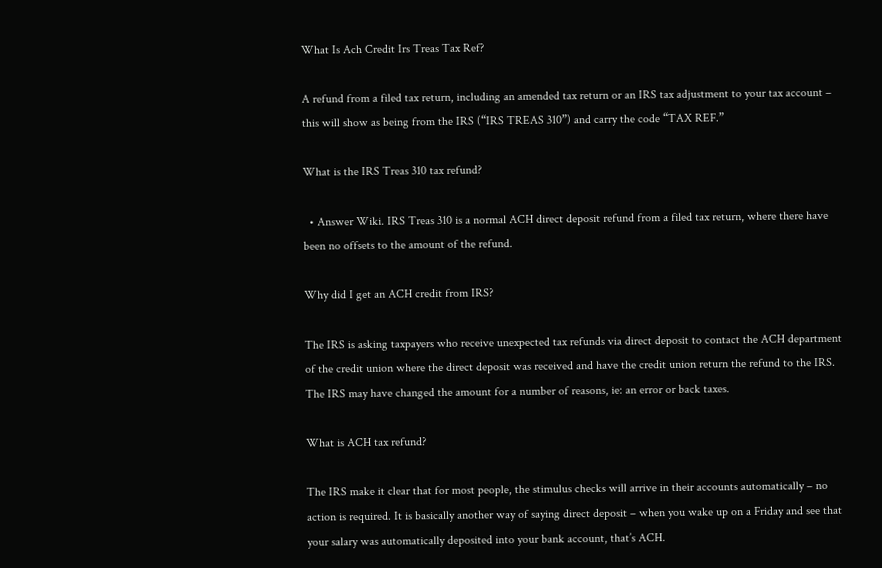What Is Ach Credit Irs Treas Tax Ref?

A refund from a filed tax return, including an amended tax return or an IRS tax adjustment to your tax account – this will show as being from the IRS (“IRS TREAS 310”) and carry the code “TAX REF.”

What is the IRS Treas 310 tax refund?

  • Answer Wiki. IRS Treas 310 is a normal ACH direct deposit refund from a filed tax return, where there have been no offsets to the amount of the refund.

Why did I get an ACH credit from IRS?

The IRS is asking taxpayers who receive unexpected tax refunds via direct deposit to contact the ACH department of the credit union where the direct deposit was received and have the credit union return the refund to the IRS. The IRS may have changed the amount for a number of reasons, ie: an error or back taxes.

What is ACH tax refund?

The IRS make it clear that for most people, the stimulus checks will arrive in their accounts automatically – no action is required. It is basically another way of saying direct deposit – when you wake up on a Friday and see that your salary was automatically deposited into your bank account, that’s ACH.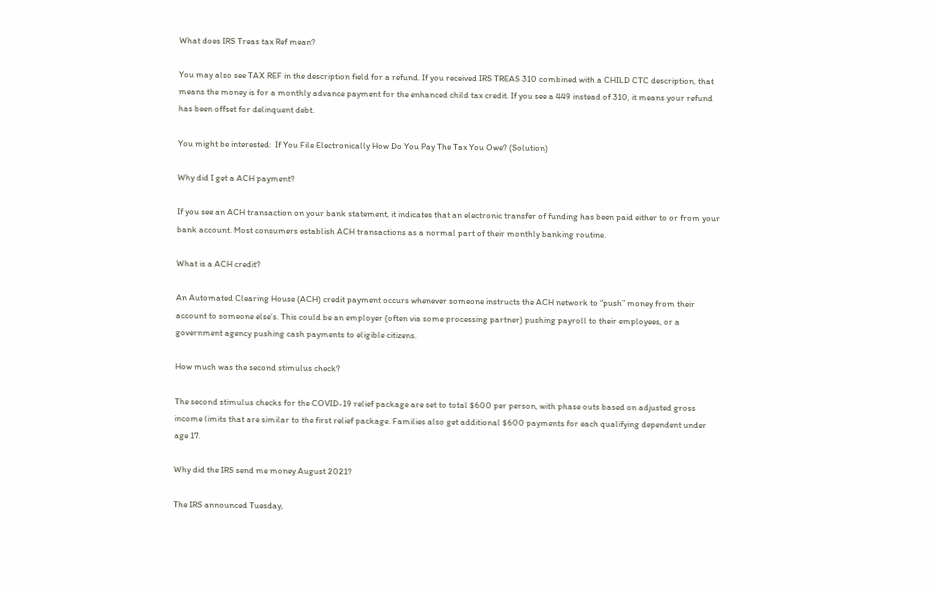What does IRS Treas tax Ref mean?

You may also see TAX REF in the description field for a refund. If you received IRS TREAS 310 combined with a CHILD CTC description, that means the money is for a monthly advance payment for the enhanced child tax credit. If you see a 449 instead of 310, it means your refund has been offset for delinquent debt.

You might be interested:  If You File Electronically How Do You Pay The Tax You Owe? (Solution)

Why did I get a ACH payment?

If you see an ACH transaction on your bank statement, it indicates that an electronic transfer of funding has been paid either to or from your bank account. Most consumers establish ACH transactions as a normal part of their monthly banking routine.

What is a ACH credit?

An Automated Clearing House (ACH) credit payment occurs whenever someone instructs the ACH network to “push” money from their account to someone else’s. This could be an employer (often via some processing partner) pushing payroll to their employees, or a government agency pushing cash payments to eligible citizens.

How much was the second stimulus check?

The second stimulus checks for the COVID-19 relief package are set to total $600 per person, with phase outs based on adjusted gross income limits that are similar to the first relief package. Families also get additional $600 payments for each qualifying dependent under age 17.

Why did the IRS send me money August 2021?

The IRS announced Tuesday,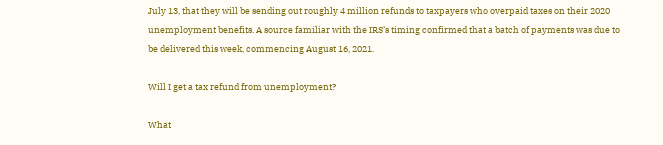July 13, that they will be sending out roughly 4 million refunds to taxpayers who overpaid taxes on their 2020 unemployment benefits. A source familiar with the IRS’s timing confirmed that a batch of payments was due to be delivered this week, commencing August 16, 2021.

Will I get a tax refund from unemployment?

What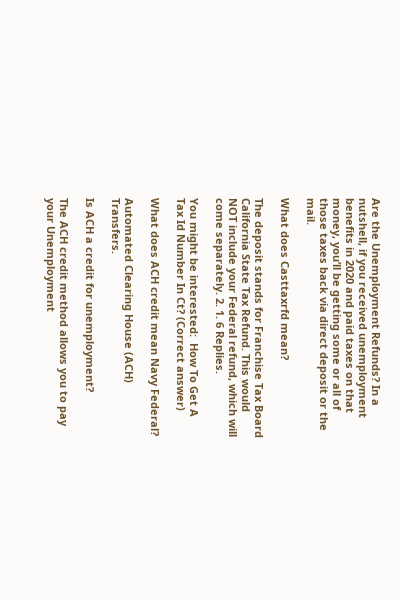Are the Unemployment Refunds? In a nutshell, if you received unemployment benefits in 2020 and paid taxes on that money, you’ll be getting some or all of those taxes back via direct deposit or the mail.

What does Casttaxrfd mean?

The deposit stands for Franchise Tax Board California State Tax Refund. This would NOT include your Federal refund, which will come separately. 2. 1. 6 Replies.

You might be interested:  How To Get A Tax Id Number In Ct? (Correct answer)

What does ACH credit mean Navy Federal?

Automated Clearing House (ACH) Transfers.

Is ACH a credit for unemployment?

The ACH credit method allows you to pay your Unemployment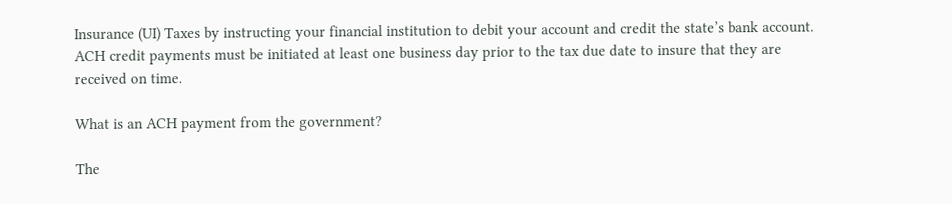Insurance (UI) Taxes by instructing your financial institution to debit your account and credit the state’s bank account. ACH credit payments must be initiated at least one business day prior to the tax due date to insure that they are received on time.

What is an ACH payment from the government?

The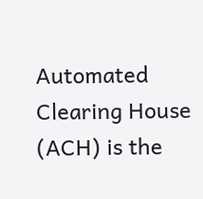Automated Clearing House (ACH) is the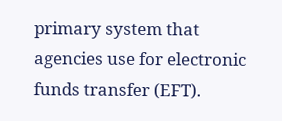primary system that agencies use for electronic funds transfer (EFT).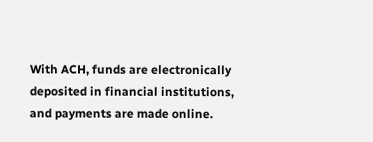With ACH, funds are electronically deposited in financial institutions, and payments are made online.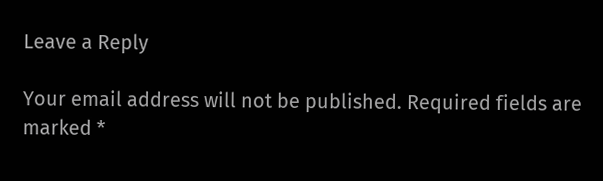Leave a Reply

Your email address will not be published. Required fields are marked *